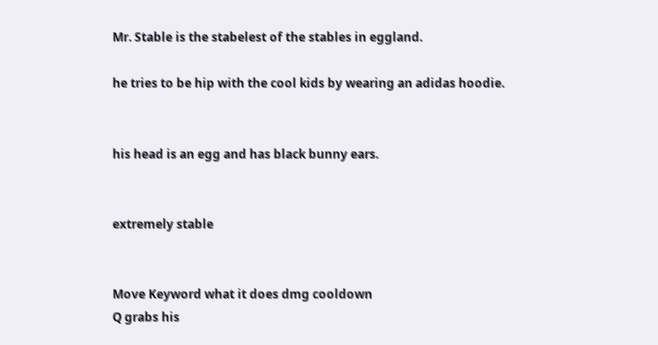Mr. Stable is the stabelest of the stables in eggland.

he tries to be hip with the cool kids by wearing an adidas hoodie.


his head is an egg and has black bunny ears.


extremely stable


Move Keyword what it does dmg cooldown
Q grabs his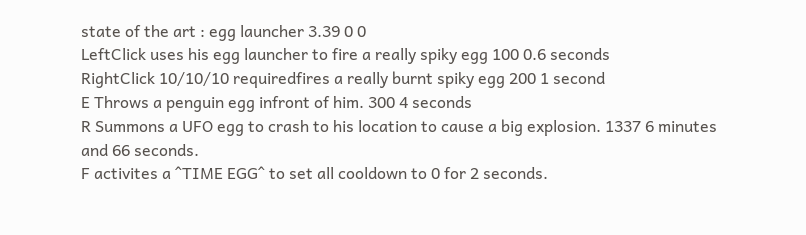state of the art : egg launcher 3.39 0 0
LeftClick uses his egg launcher to fire a really spiky egg 100 0.6 seconds
RightClick 10/10/10 requiredfires a really burnt spiky egg 200 1 second
E Throws a penguin egg infront of him. 300 4 seconds
R Summons a UFO egg to crash to his location to cause a big explosion. 1337 6 minutes and 66 seconds.
F activites a ^TIME EGG^ to set all cooldown to 0 for 2 seconds.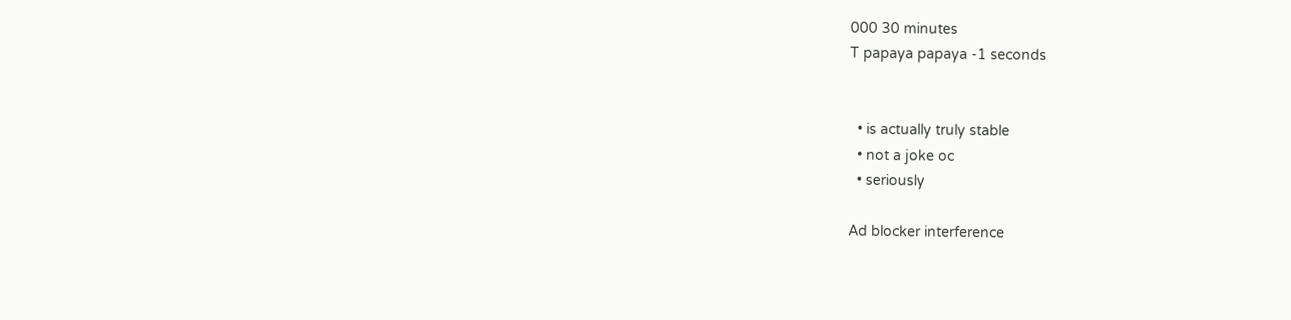000 30 minutes
T papaya papaya -1 seconds


  • is actually truly stable
  • not a joke oc
  • seriously

Ad blocker interference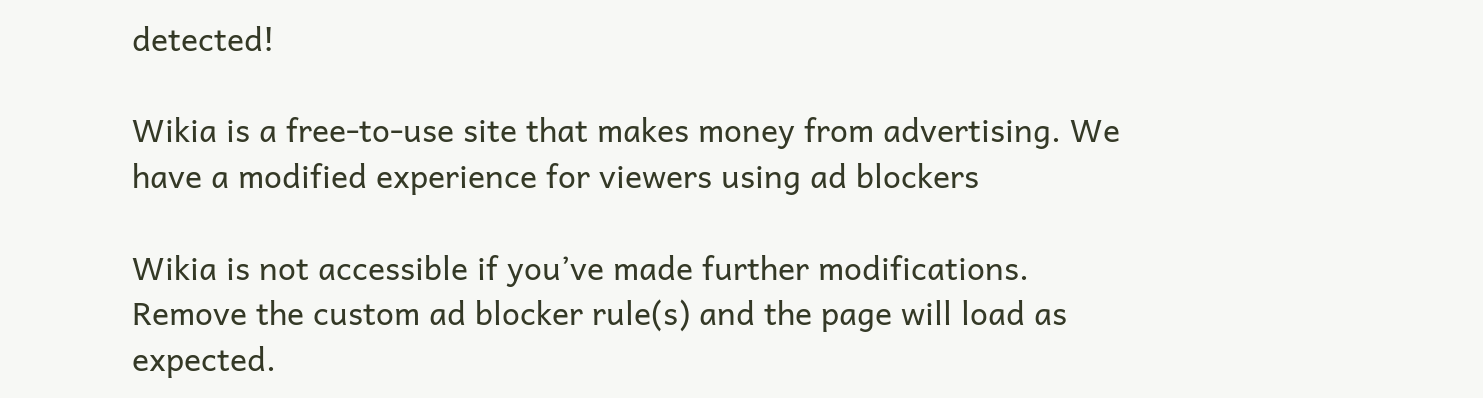detected!

Wikia is a free-to-use site that makes money from advertising. We have a modified experience for viewers using ad blockers

Wikia is not accessible if you’ve made further modifications. Remove the custom ad blocker rule(s) and the page will load as expected.